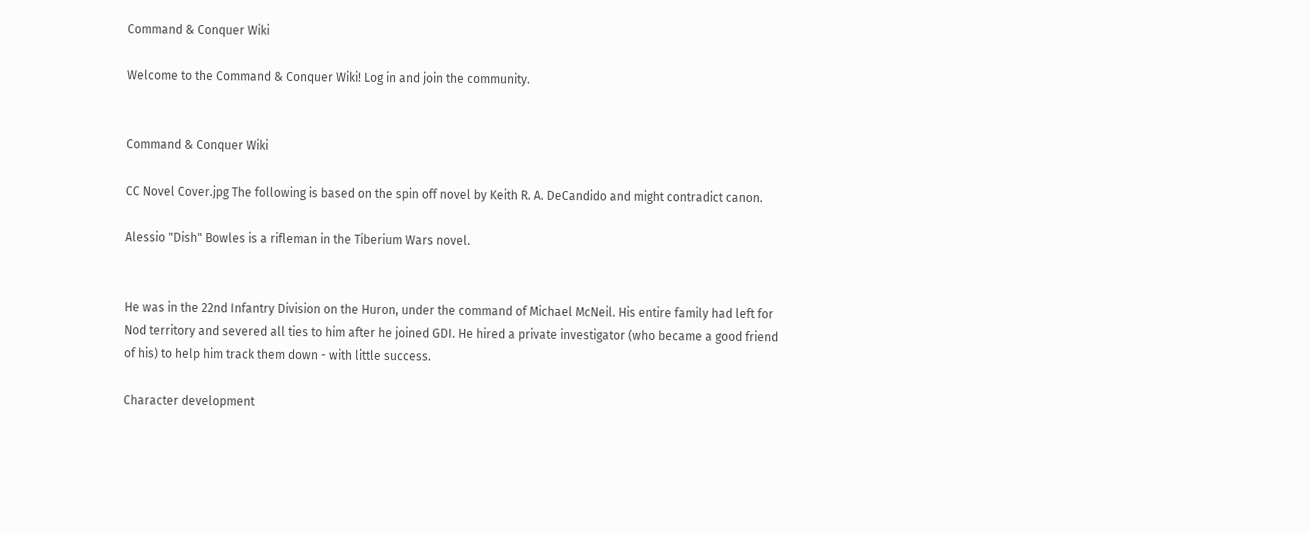Command & Conquer Wiki

Welcome to the Command & Conquer Wiki! Log in and join the community.


Command & Conquer Wiki

CC Novel Cover.jpg The following is based on the spin off novel by Keith R. A. DeCandido and might contradict canon.

Alessio "Dish" Bowles is a rifleman in the Tiberium Wars novel.


He was in the 22nd Infantry Division on the Huron, under the command of Michael McNeil. His entire family had left for Nod territory and severed all ties to him after he joined GDI. He hired a private investigator (who became a good friend of his) to help him track them down - with little success.

Character development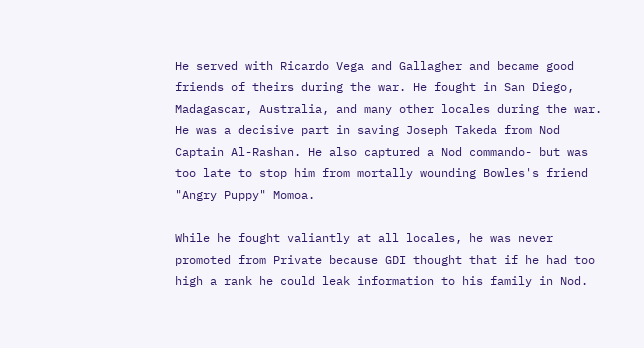He served with Ricardo Vega and Gallagher and became good friends of theirs during the war. He fought in San Diego, Madagascar, Australia, and many other locales during the war. He was a decisive part in saving Joseph Takeda from Nod Captain Al-Rashan. He also captured a Nod commando- but was too late to stop him from mortally wounding Bowles's friend "Angry Puppy" Momoa.

While he fought valiantly at all locales, he was never promoted from Private because GDI thought that if he had too high a rank he could leak information to his family in Nod.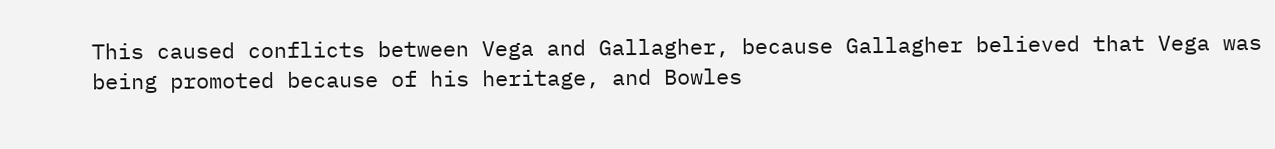This caused conflicts between Vega and Gallagher, because Gallagher believed that Vega was being promoted because of his heritage, and Bowles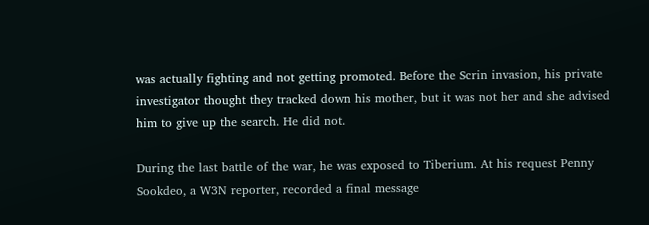was actually fighting and not getting promoted. Before the Scrin invasion, his private investigator thought they tracked down his mother, but it was not her and she advised him to give up the search. He did not.

During the last battle of the war, he was exposed to Tiberium. At his request Penny Sookdeo, a W3N reporter, recorded a final message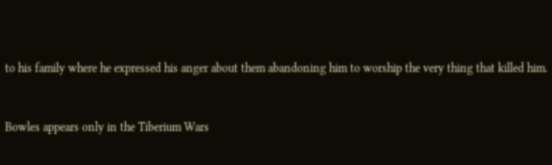to his family where he expressed his anger about them abandoning him to worship the very thing that killed him.


Bowles appears only in the Tiberium Wars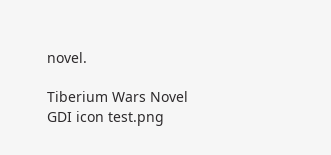novel.

Tiberium Wars Novel
GDI icon test.png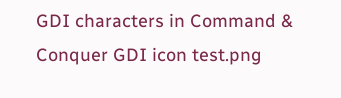GDI characters in Command & Conquer GDI icon test.png